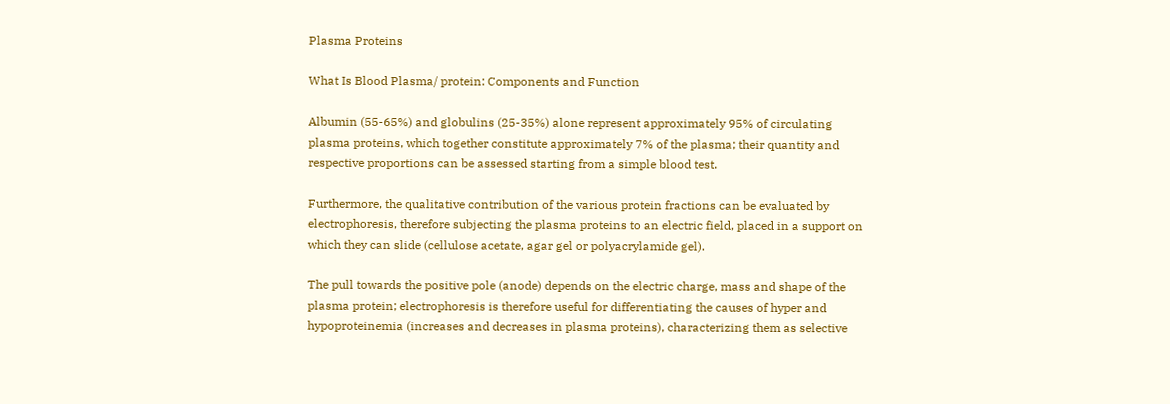Plasma Proteins

What Is Blood Plasma/ protein: Components and Function

Albumin (55-65%) and globulins (25-35%) alone represent approximately 95% of circulating plasma proteins, which together constitute approximately 7% of the plasma; their quantity and respective proportions can be assessed starting from a simple blood test.

Furthermore, the qualitative contribution of the various protein fractions can be evaluated by electrophoresis, therefore subjecting the plasma proteins to an electric field, placed in a support on which they can slide (cellulose acetate, agar gel or polyacrylamide gel).

The pull towards the positive pole (anode) depends on the electric charge, mass and shape of the plasma protein; electrophoresis is therefore useful for differentiating the causes of hyper and hypoproteinemia (increases and decreases in plasma proteins), characterizing them as selective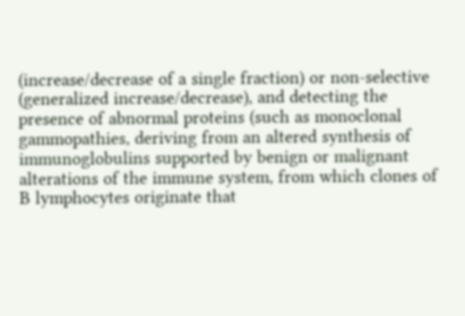(increase/decrease of a single fraction) or non-selective (generalized increase/decrease), and detecting the presence of abnormal proteins (such as monoclonal gammopathies, deriving from an altered synthesis of immunoglobulins supported by benign or malignant alterations of the immune system, from which clones of B lymphocytes originate that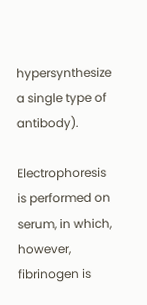hypersynthesize a single type of antibody).

Electrophoresis is performed on serum, in which, however, fibrinogen is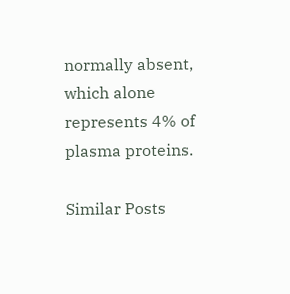normally absent, which alone represents 4% of plasma proteins.

Similar Posts